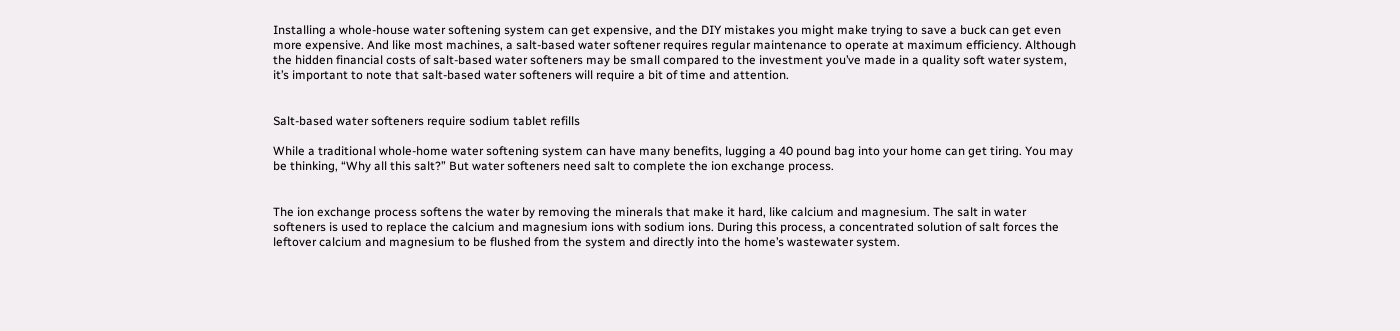Installing a whole-house water softening system can get expensive, and the DIY mistakes you might make trying to save a buck can get even more expensive. And like most machines, a salt-based water softener requires regular maintenance to operate at maximum efficiency. Although the hidden financial costs of salt-based water softeners may be small compared to the investment you’ve made in a quality soft water system, it’s important to note that salt-based water softeners will require a bit of time and attention.


Salt-based water softeners require sodium tablet refills

While a traditional whole-home water softening system can have many benefits, lugging a 40 pound bag into your home can get tiring. You may be thinking, “Why all this salt?” But water softeners need salt to complete the ion exchange process.


The ion exchange process softens the water by removing the minerals that make it hard, like calcium and magnesium. The salt in water softeners is used to replace the calcium and magnesium ions with sodium ions. During this process, a concentrated solution of salt forces the leftover calcium and magnesium to be flushed from the system and directly into the home’s wastewater system.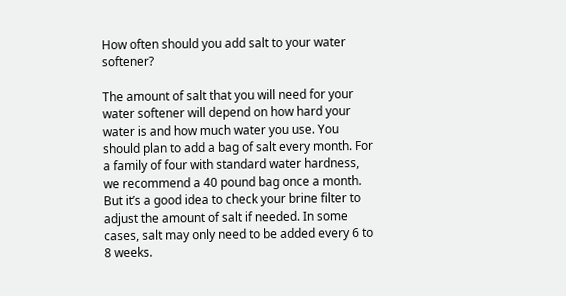How often should you add salt to your water softener?

The amount of salt that you will need for your water softener will depend on how hard your water is and how much water you use. You should plan to add a bag of salt every month. For a family of four with standard water hardness, we recommend a 40 pound bag once a month. But it’s a good idea to check your brine filter to adjust the amount of salt if needed. In some cases, salt may only need to be added every 6 to 8 weeks.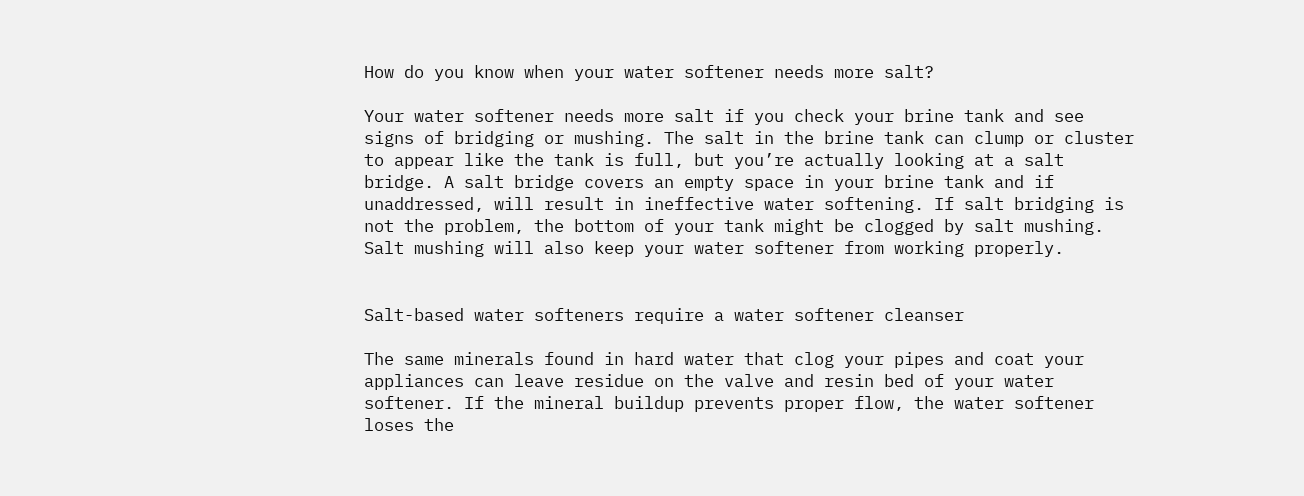How do you know when your water softener needs more salt?

Your water softener needs more salt if you check your brine tank and see signs of bridging or mushing. The salt in the brine tank can clump or cluster to appear like the tank is full, but you’re actually looking at a salt bridge. A salt bridge covers an empty space in your brine tank and if unaddressed, will result in ineffective water softening. If salt bridging is not the problem, the bottom of your tank might be clogged by salt mushing. Salt mushing will also keep your water softener from working properly.


Salt-based water softeners require a water softener cleanser

The same minerals found in hard water that clog your pipes and coat your appliances can leave residue on the valve and resin bed of your water softener. If the mineral buildup prevents proper flow, the water softener loses the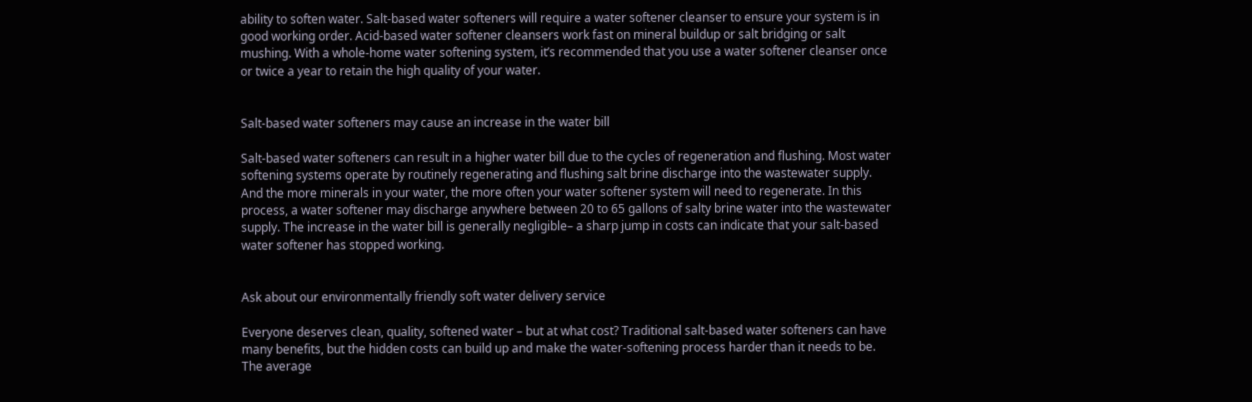ability to soften water. Salt-based water softeners will require a water softener cleanser to ensure your system is in good working order. Acid-based water softener cleansers work fast on mineral buildup or salt bridging or salt mushing. With a whole-home water softening system, it’s recommended that you use a water softener cleanser once or twice a year to retain the high quality of your water.


Salt-based water softeners may cause an increase in the water bill

Salt-based water softeners can result in a higher water bill due to the cycles of regeneration and flushing. Most water softening systems operate by routinely regenerating and flushing salt brine discharge into the wastewater supply. And the more minerals in your water, the more often your water softener system will need to regenerate. In this process, a water softener may discharge anywhere between 20 to 65 gallons of salty brine water into the wastewater supply. The increase in the water bill is generally negligible– a sharp jump in costs can indicate that your salt-based water softener has stopped working.


Ask about our environmentally friendly soft water delivery service

Everyone deserves clean, quality, softened water – but at what cost? Traditional salt-based water softeners can have many benefits, but the hidden costs can build up and make the water-softening process harder than it needs to be. The average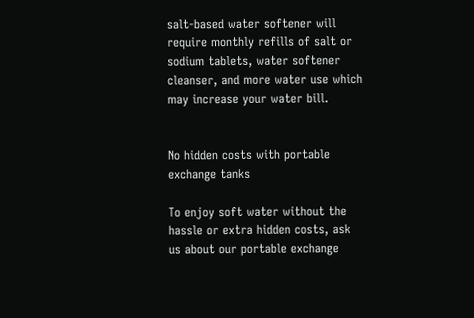salt-based water softener will require monthly refills of salt or sodium tablets, water softener cleanser, and more water use which may increase your water bill.


No hidden costs with portable exchange tanks

To enjoy soft water without the hassle or extra hidden costs, ask us about our portable exchange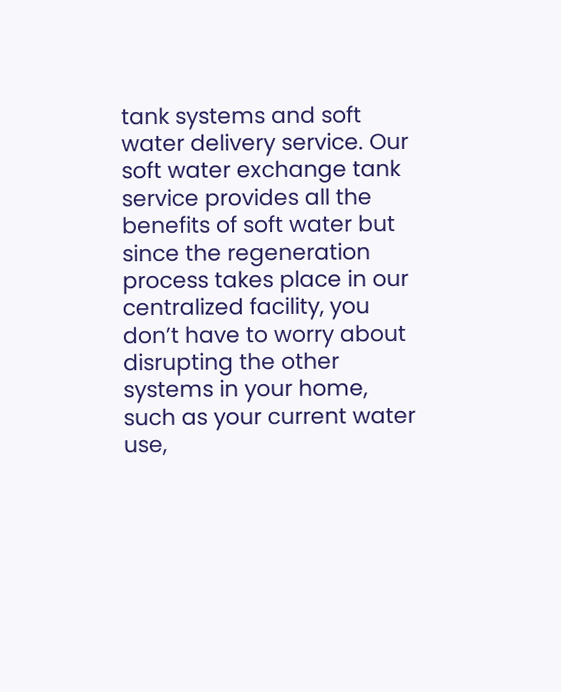tank systems and soft water delivery service. Our soft water exchange tank service provides all the benefits of soft water but since the regeneration process takes place in our centralized facility, you don’t have to worry about disrupting the other systems in your home, such as your current water use,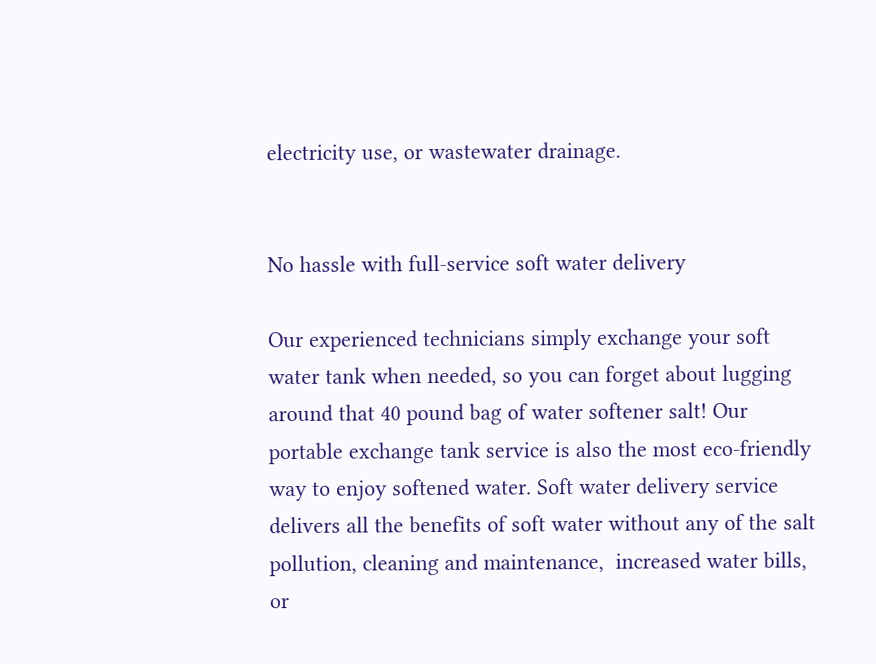electricity use, or wastewater drainage.


No hassle with full-service soft water delivery

Our experienced technicians simply exchange your soft water tank when needed, so you can forget about lugging around that 40 pound bag of water softener salt! Our portable exchange tank service is also the most eco-friendly way to enjoy softened water. Soft water delivery service delivers all the benefits of soft water without any of the salt pollution, cleaning and maintenance,  increased water bills, or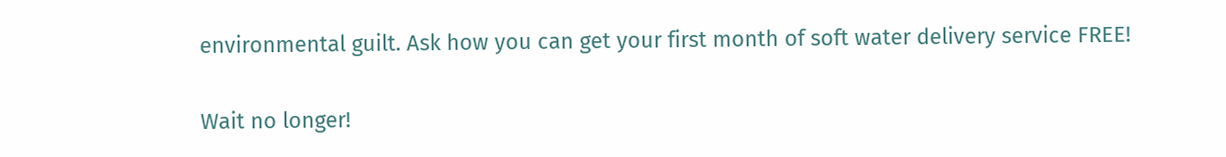environmental guilt. Ask how you can get your first month of soft water delivery service FREE!

Wait no longer!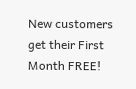New customers get their First Month FREE!